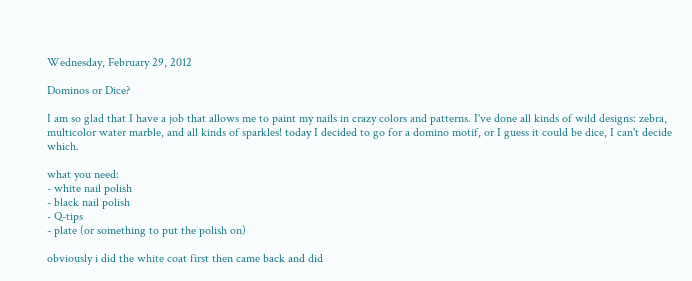Wednesday, February 29, 2012

Dominos or Dice?

I am so glad that I have a job that allows me to paint my nails in crazy colors and patterns. I've done all kinds of wild designs: zebra, multicolor water marble, and all kinds of sparkles! today I decided to go for a domino motif, or I guess it could be dice, I can't decide which.

what you need:
- white nail polish
- black nail polish
- Q-tips
- plate (or something to put the polish on)

obviously i did the white coat first then came back and did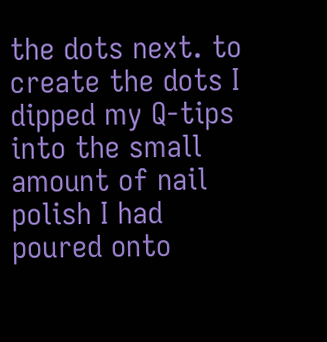the dots next. to create the dots I dipped my Q-tips into the small amount of nail polish I had poured onto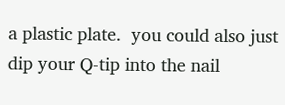a plastic plate.  you could also just dip your Q-tip into the nail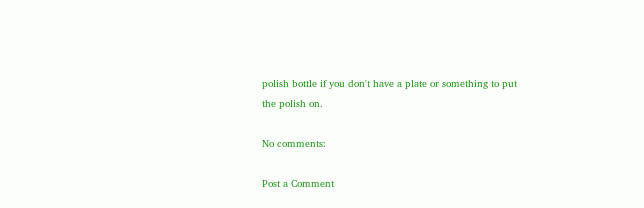polish bottle if you don't have a plate or something to put the polish on.

No comments:

Post a Comment